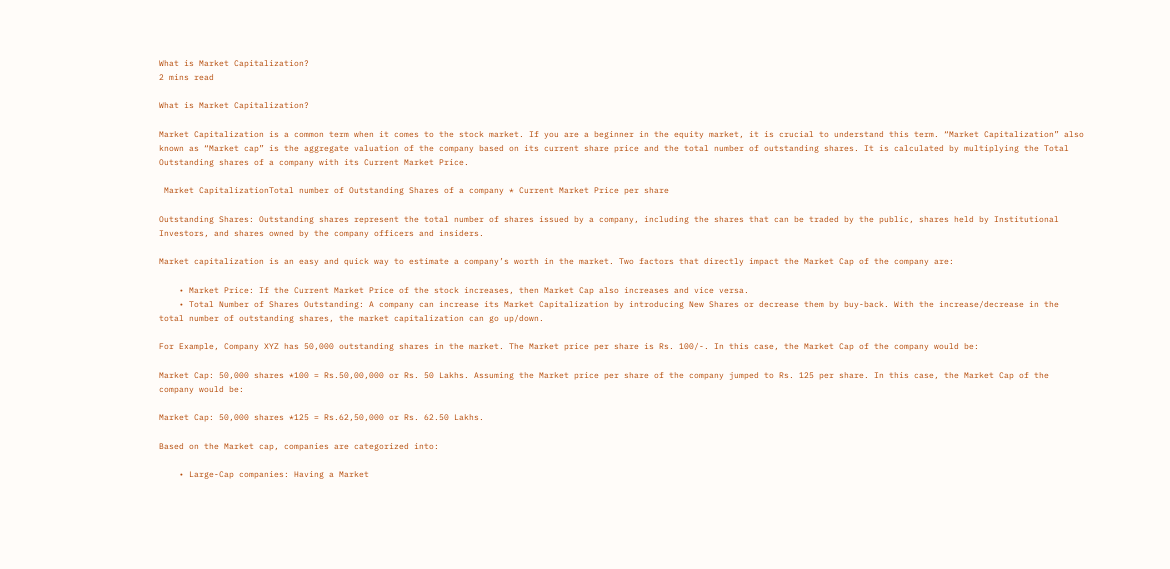What is Market Capitalization?
2 mins read

What is Market Capitalization?

Market Capitalization is a common term when it comes to the stock market. If you are a beginner in the equity market, it is crucial to understand this term. “Market Capitalization” also known as “Market cap” is the aggregate valuation of the company based on its current share price and the total number of outstanding shares. It is calculated by multiplying the Total Outstanding shares of a company with its Current Market Price.

 Market CapitalizationTotal number of Outstanding Shares of a company * Current Market Price per share

Outstanding Shares: Outstanding shares represent the total number of shares issued by a company, including the shares that can be traded by the public, shares held by Institutional Investors, and shares owned by the company officers and insiders.

Market capitalization is an easy and quick way to estimate a company’s worth in the market. Two factors that directly impact the Market Cap of the company are:

    • Market Price: If the Current Market Price of the stock increases, then Market Cap also increases and vice versa.
    • Total Number of Shares Outstanding: A company can increase its Market Capitalization by introducing New Shares or decrease them by buy-back. With the increase/decrease in the total number of outstanding shares, the market capitalization can go up/down.

For Example, Company XYZ has 50,000 outstanding shares in the market. The Market price per share is Rs. 100/-. In this case, the Market Cap of the company would be:

Market Cap: 50,000 shares *100 = Rs.50,00,000 or Rs. 50 Lakhs. Assuming the Market price per share of the company jumped to Rs. 125 per share. In this case, the Market Cap of the company would be:

Market Cap: 50,000 shares *125 = Rs.62,50,000 or Rs. 62.50 Lakhs.

Based on the Market cap, companies are categorized into:

    • Large-Cap companies: Having a Market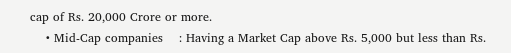cap of Rs. 20,000 Crore or more.
    • Mid-Cap companies    : Having a Market Cap above Rs. 5,000 but less than Rs.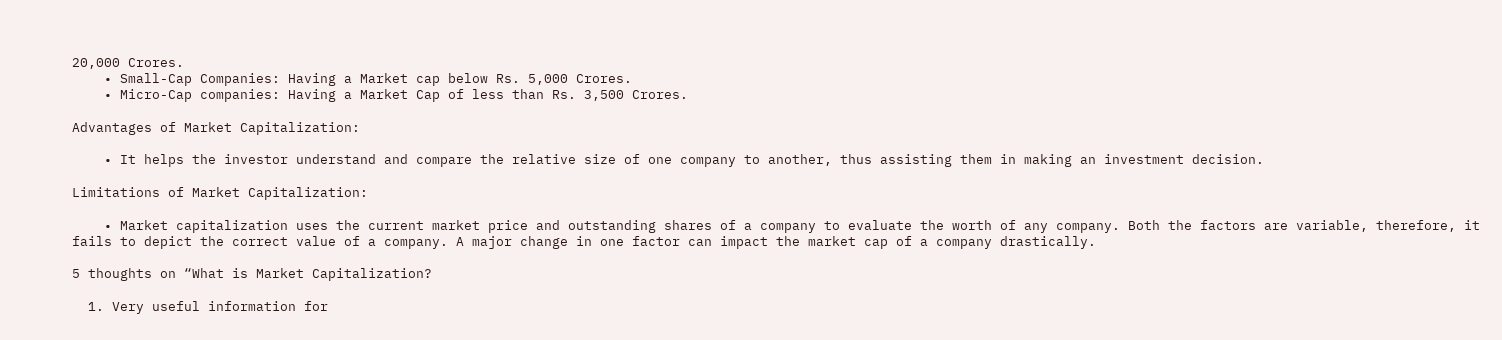20,000 Crores.
    • Small-Cap Companies: Having a Market cap below Rs. 5,000 Crores.
    • Micro-Cap companies: Having a Market Cap of less than Rs. 3,500 Crores.

Advantages of Market Capitalization:

    • It helps the investor understand and compare the relative size of one company to another, thus assisting them in making an investment decision.

Limitations of Market Capitalization:

    • Market capitalization uses the current market price and outstanding shares of a company to evaluate the worth of any company. Both the factors are variable, therefore, it fails to depict the correct value of a company. A major change in one factor can impact the market cap of a company drastically.

5 thoughts on “What is Market Capitalization?

  1. Very useful information for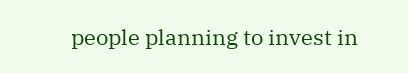people planning to invest in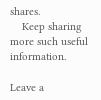shares.
    Keep sharing more such useful information.

Leave a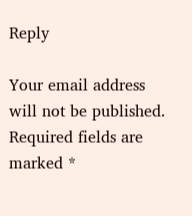Reply

Your email address will not be published. Required fields are marked *